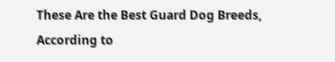These Are the Best Guard Dog Breeds, According to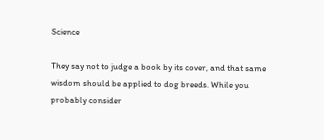Science

They say not to judge a book by its cover, and that same wisdom should be applied to dog breeds. While you probably consider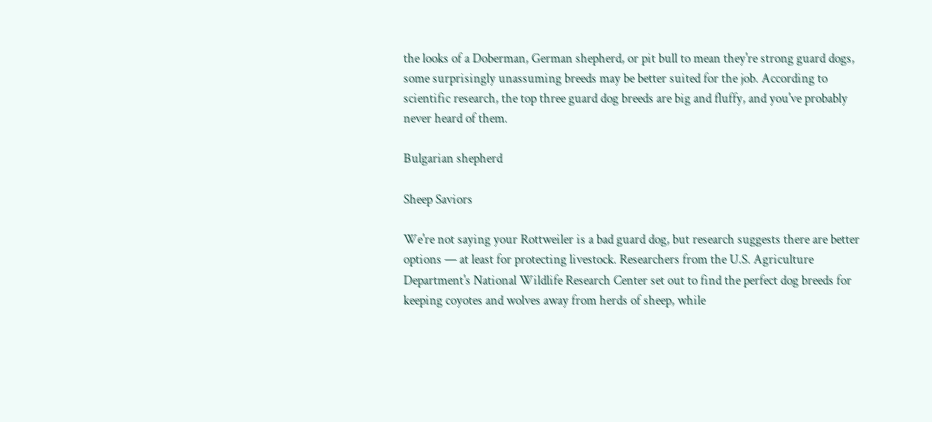the looks of a Doberman, German shepherd, or pit bull to mean they're strong guard dogs, some surprisingly unassuming breeds may be better suited for the job. According to scientific research, the top three guard dog breeds are big and fluffy, and you've probably never heard of them.

Bulgarian shepherd

Sheep Saviors

We're not saying your Rottweiler is a bad guard dog, but research suggests there are better options — at least for protecting livestock. Researchers from the U.S. Agriculture Department's National Wildlife Research Center set out to find the perfect dog breeds for keeping coyotes and wolves away from herds of sheep, while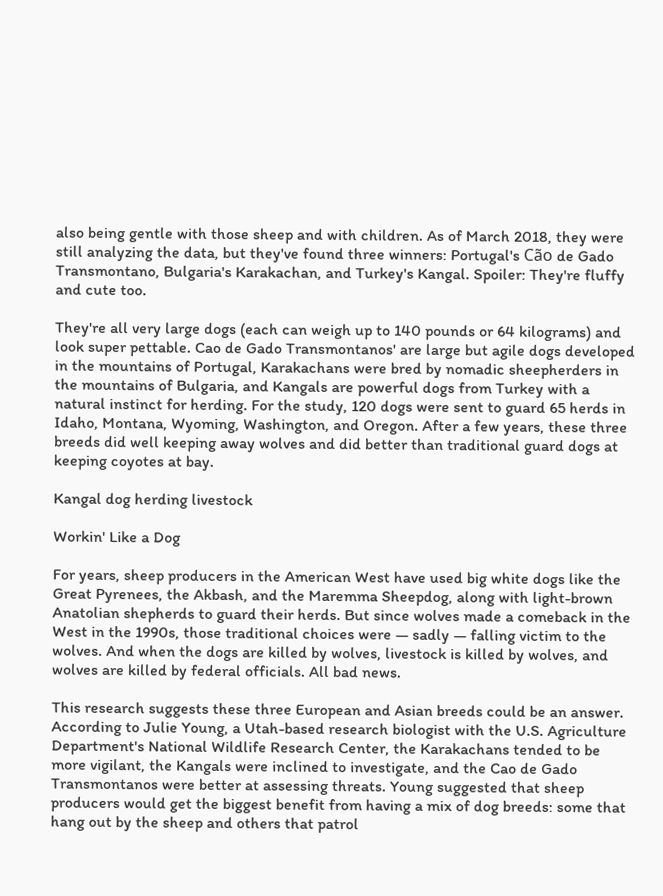also being gentle with those sheep and with children. As of March 2018, they were still analyzing the data, but they've found three winners: Portugal's Cão de Gado Transmontano, Bulgaria's Karakachan, and Turkey's Kangal. Spoiler: They're fluffy and cute too.

They're all very large dogs (each can weigh up to 140 pounds or 64 kilograms) and look super pettable. Cao de Gado Transmontanos' are large but agile dogs developed in the mountains of Portugal, Karakachans were bred by nomadic sheepherders in the mountains of Bulgaria, and Kangals are powerful dogs from Turkey with a natural instinct for herding. For the study, 120 dogs were sent to guard 65 herds in Idaho, Montana, Wyoming, Washington, and Oregon. After a few years, these three breeds did well keeping away wolves and did better than traditional guard dogs at keeping coyotes at bay.

Kangal dog herding livestock

Workin' Like a Dog

For years, sheep producers in the American West have used big white dogs like the Great Pyrenees, the Akbash, and the Maremma Sheepdog, along with light-brown Anatolian shepherds to guard their herds. But since wolves made a comeback in the West in the 1990s, those traditional choices were — sadly — falling victim to the wolves. And when the dogs are killed by wolves, livestock is killed by wolves, and wolves are killed by federal officials. All bad news.

This research suggests these three European and Asian breeds could be an answer. According to Julie Young, a Utah-based research biologist with the U.S. Agriculture Department's National Wildlife Research Center, the Karakachans tended to be more vigilant, the Kangals were inclined to investigate, and the Cao de Gado Transmontanos were better at assessing threats. Young suggested that sheep producers would get the biggest benefit from having a mix of dog breeds: some that hang out by the sheep and others that patrol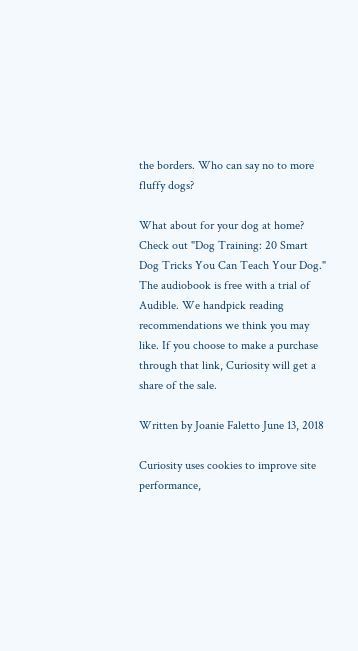the borders. Who can say no to more fluffy dogs?

What about for your dog at home? Check out "Dog Training: 20 Smart Dog Tricks You Can Teach Your Dog." The audiobook is free with a trial of Audible. We handpick reading recommendations we think you may like. If you choose to make a purchase through that link, Curiosity will get a share of the sale.

Written by Joanie Faletto June 13, 2018

Curiosity uses cookies to improve site performance,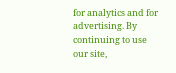for analytics and for advertising. By continuing to use our site,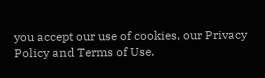you accept our use of cookies, our Privacy Policy and Terms of Use.